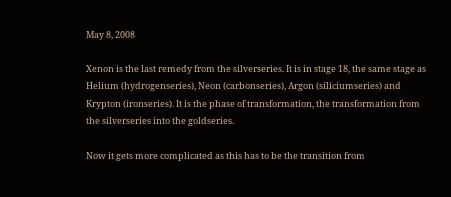May 8, 2008

Xenon is the last remedy from the silverseries. It is in stage 18, the same stage as Helium (hydrogenseries), Neon (carbonseries), Argon (siliciumseries) and Krypton (ironseries). It is the phase of transformation, the transformation from the silverseries into the goldseries.

Now it gets more complicated as this has to be the transition from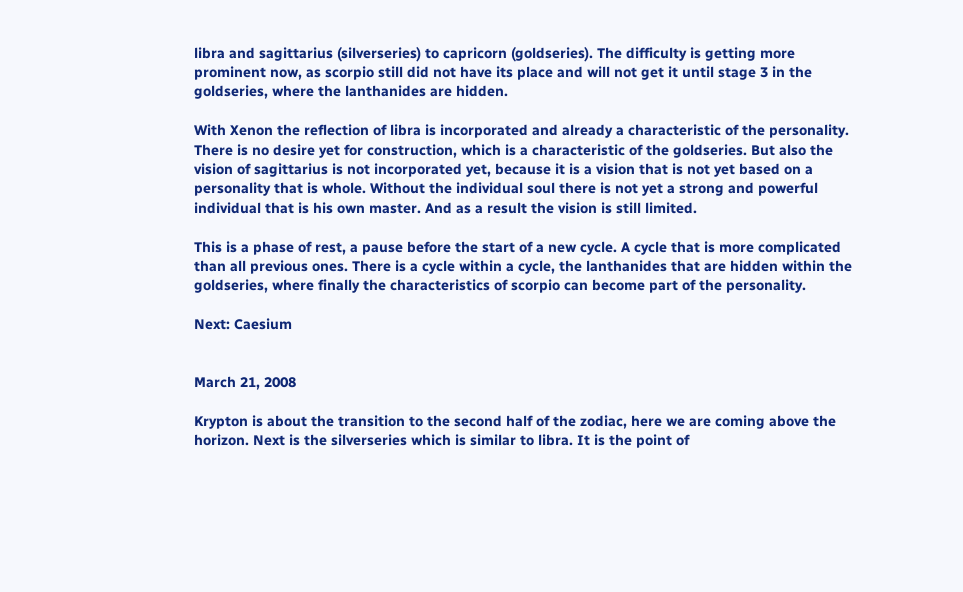libra and sagittarius (silverseries) to capricorn (goldseries). The difficulty is getting more prominent now, as scorpio still did not have its place and will not get it until stage 3 in the goldseries, where the lanthanides are hidden.

With Xenon the reflection of libra is incorporated and already a characteristic of the personality. There is no desire yet for construction, which is a characteristic of the goldseries. But also the vision of sagittarius is not incorporated yet, because it is a vision that is not yet based on a personality that is whole. Without the individual soul there is not yet a strong and powerful individual that is his own master. And as a result the vision is still limited.

This is a phase of rest, a pause before the start of a new cycle. A cycle that is more complicated than all previous ones. There is a cycle within a cycle, the lanthanides that are hidden within the goldseries, where finally the characteristics of scorpio can become part of the personality.

Next: Caesium


March 21, 2008

Krypton is about the transition to the second half of the zodiac, here we are coming above the horizon. Next is the silverseries which is similar to libra. It is the point of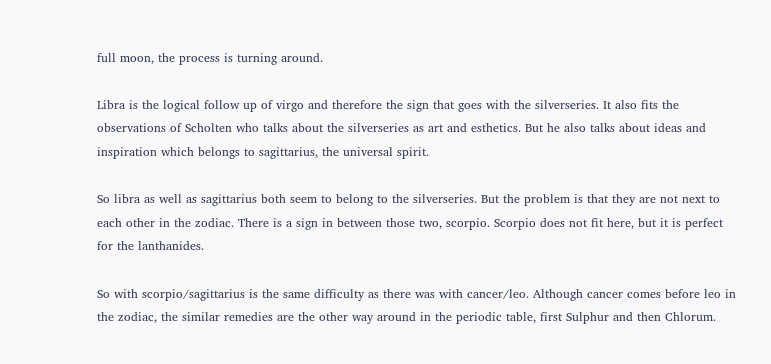full moon, the process is turning around.

Libra is the logical follow up of virgo and therefore the sign that goes with the silverseries. It also fits the observations of Scholten who talks about the silverseries as art and esthetics. But he also talks about ideas and inspiration which belongs to sagittarius, the universal spirit.

So libra as well as sagittarius both seem to belong to the silverseries. But the problem is that they are not next to each other in the zodiac. There is a sign in between those two, scorpio. Scorpio does not fit here, but it is perfect for the lanthanides.

So with scorpio/sagittarius is the same difficulty as there was with cancer/leo. Although cancer comes before leo in the zodiac, the similar remedies are the other way around in the periodic table, first Sulphur and then Chlorum.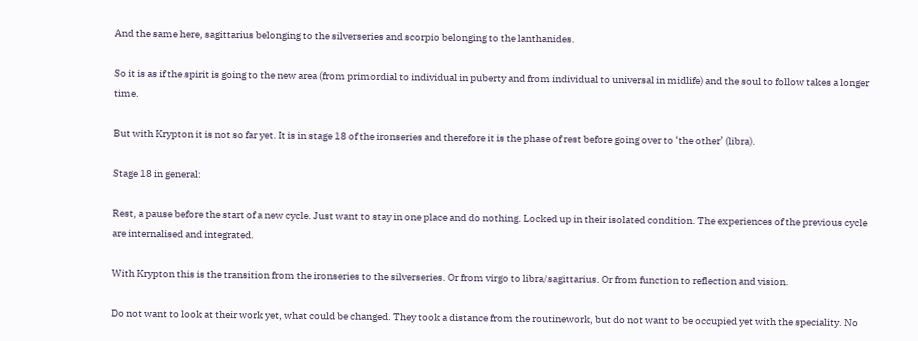And the same here, sagittarius belonging to the silverseries and scorpio belonging to the lanthanides.

So it is as if the spirit is going to the new area (from primordial to individual in puberty and from individual to universal in midlife) and the soul to follow takes a longer time.

But with Krypton it is not so far yet. It is in stage 18 of the ironseries and therefore it is the phase of rest before going over to ‘the other’ (libra).

Stage 18 in general:

Rest, a pause before the start of a new cycle. Just want to stay in one place and do nothing. Locked up in their isolated condition. The experiences of the previous cycle are internalised and integrated.

With Krypton this is the transition from the ironseries to the silverseries. Or from virgo to libra/sagittarius. Or from function to reflection and vision.

Do not want to look at their work yet, what could be changed. They took a distance from the routinework, but do not want to be occupied yet with the speciality. No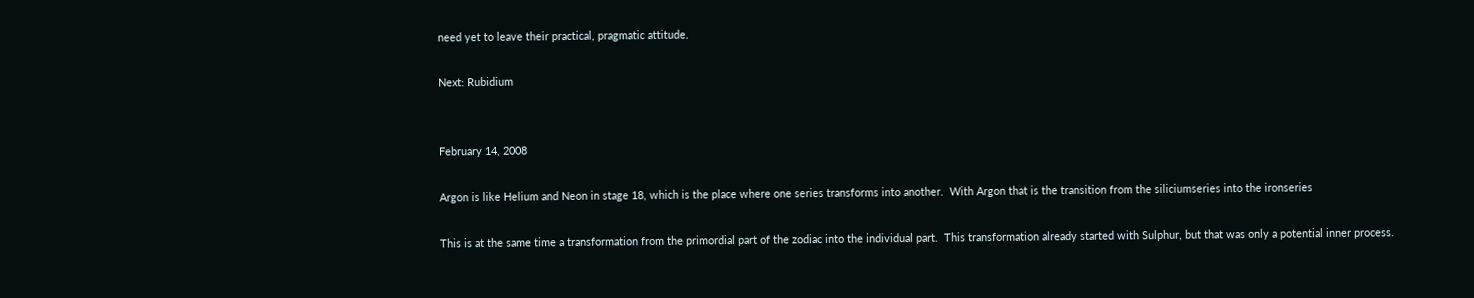need yet to leave their practical, pragmatic attitude.

Next: Rubidium


February 14, 2008

Argon is like Helium and Neon in stage 18, which is the place where one series transforms into another.  With Argon that is the transition from the siliciumseries into the ironseries

This is at the same time a transformation from the primordial part of the zodiac into the individual part.  This transformation already started with Sulphur, but that was only a potential inner process.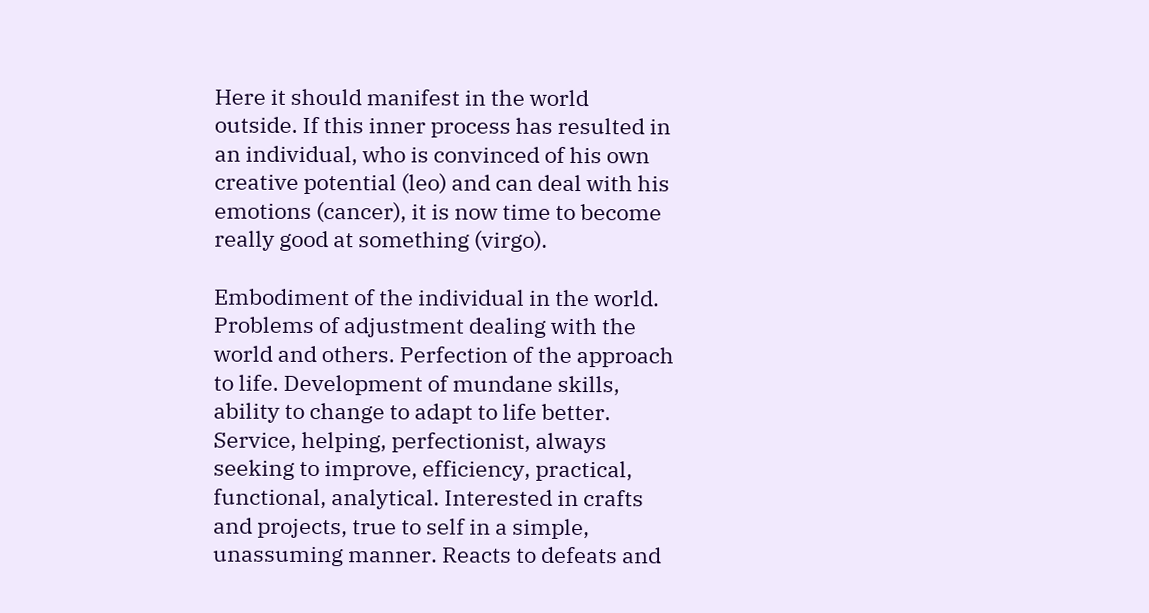Here it should manifest in the world outside. If this inner process has resulted in an individual, who is convinced of his own creative potential (leo) and can deal with his emotions (cancer), it is now time to become really good at something (virgo).

Embodiment of the individual in the world. Problems of adjustment dealing with the world and others. Perfection of the approach to life. Development of mundane skills, ability to change to adapt to life better. Service, helping, perfectionist, always seeking to improve, efficiency, practical, functional, analytical. Interested in crafts and projects, true to self in a simple, unassuming manner. Reacts to defeats and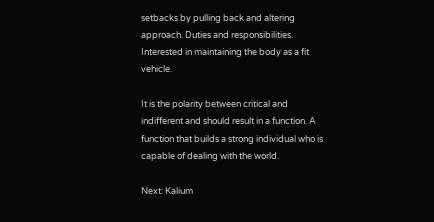setbacks by pulling back and altering approach. Duties and responsibilities. Interested in maintaining the body as a fit vehicle.

It is the polarity between critical and indifferent and should result in a function. A function that builds a strong individual who is capable of dealing with the world.

Next: Kalium